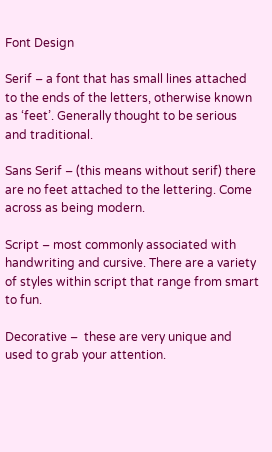Font Design

Serif – a font that has small lines attached to the ends of the letters, otherwise known as ‘feet’. Generally thought to be serious and traditional.

Sans Serif – (this means without serif) there are no feet attached to the lettering. Come across as being modern.

Script – most commonly associated with handwriting and cursive. There are a variety of styles within script that range from smart to fun.

Decorative –  these are very unique and used to grab your attention.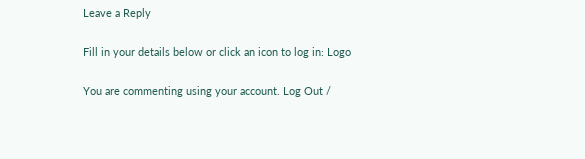Leave a Reply

Fill in your details below or click an icon to log in: Logo

You are commenting using your account. Log Out /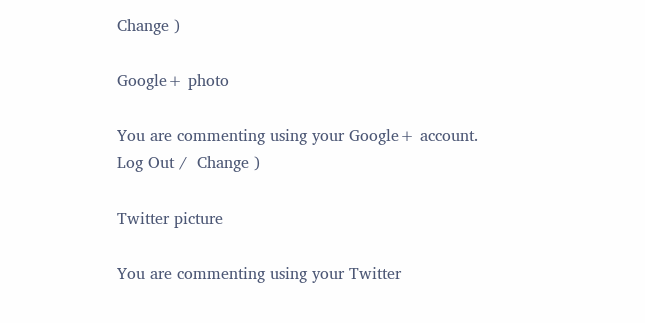Change )

Google+ photo

You are commenting using your Google+ account. Log Out /  Change )

Twitter picture

You are commenting using your Twitter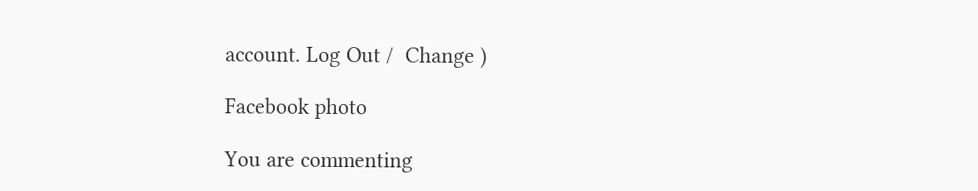account. Log Out /  Change )

Facebook photo

You are commenting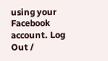using your Facebook account. Log Out /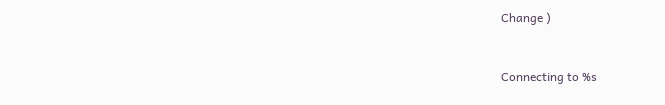Change )


Connecting to %s